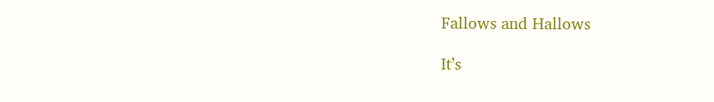Fallows and Hallows

It’s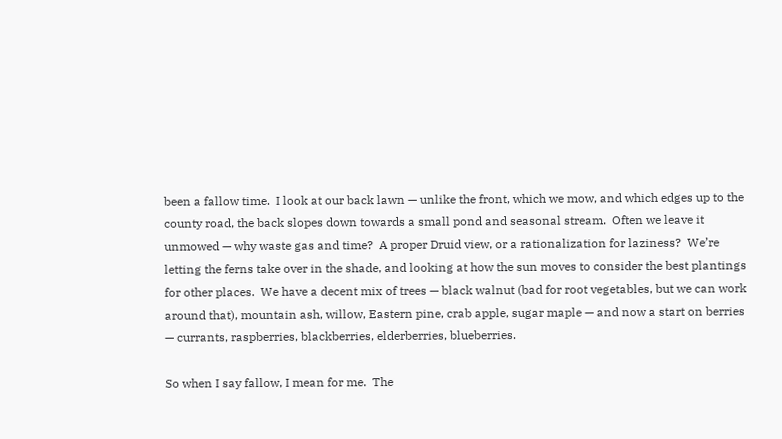been a fallow time.  I look at our back lawn — unlike the front, which we mow, and which edges up to the county road, the back slopes down towards a small pond and seasonal stream.  Often we leave it unmowed — why waste gas and time?  A proper Druid view, or a rationalization for laziness?  We’re letting the ferns take over in the shade, and looking at how the sun moves to consider the best plantings for other places.  We have a decent mix of trees — black walnut (bad for root vegetables, but we can work around that), mountain ash, willow, Eastern pine, crab apple, sugar maple — and now a start on berries — currants, raspberries, blackberries, elderberries, blueberries.

So when I say fallow, I mean for me.  The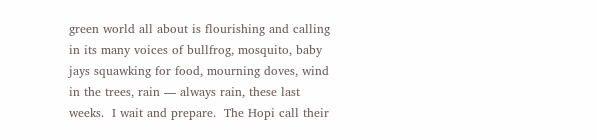green world all about is flourishing and calling in its many voices of bullfrog, mosquito, baby jays squawking for food, mourning doves, wind in the trees, rain — always rain, these last weeks.  I wait and prepare.  The Hopi call their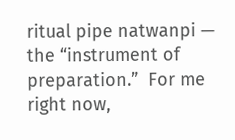ritual pipe natwanpi — the “instrument of preparation.”  For me right now,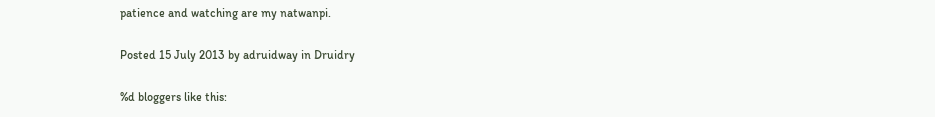patience and watching are my natwanpi.

Posted 15 July 2013 by adruidway in Druidry

%d bloggers like this: